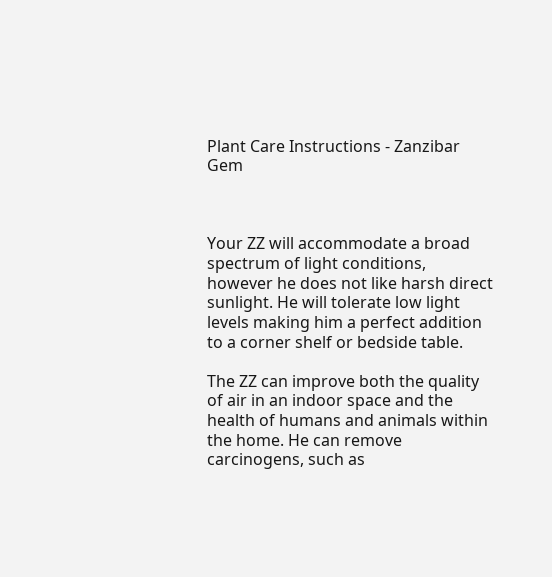Plant Care Instructions - Zanzibar Gem



Your ZZ will accommodate a broad spectrum of light conditions, however he does not like harsh direct sunlight. He will tolerate low light levels making him a perfect addition to a corner shelf or bedside table.

The ZZ can improve both the quality of air in an indoor space and the health of humans and animals within the home. He can remove carcinogens, such as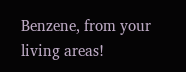Benzene, from your living areas!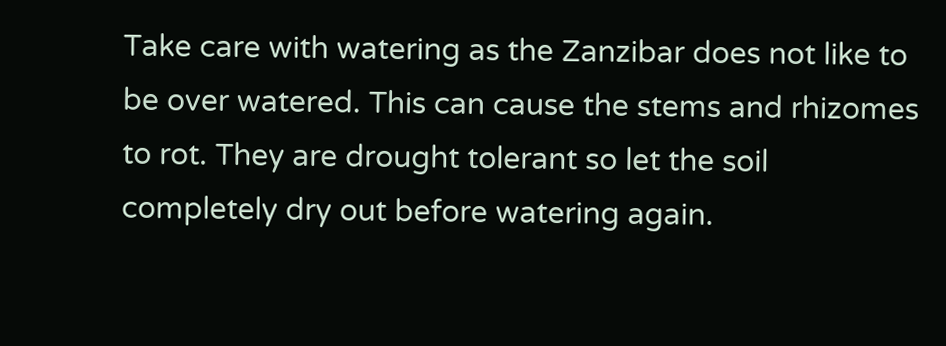Take care with watering as the Zanzibar does not like to be over watered. This can cause the stems and rhizomes to rot. They are drought tolerant so let the soil completely dry out before watering again.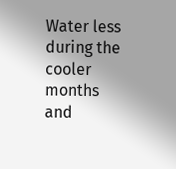Water less during the cooler months and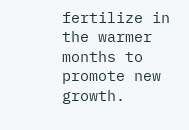fertilize in the warmer months to promote new growth.